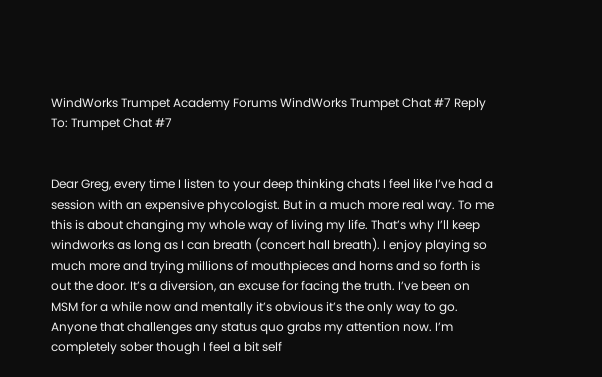WindWorks Trumpet Academy Forums WindWorks Trumpet Chat #7 Reply To: Trumpet Chat #7


Dear Greg, every time I listen to your deep thinking chats I feel like I’ve had a session with an expensive phycologist. But in a much more real way. To me this is about changing my whole way of living my life. That’s why I’ll keep windworks as long as I can breath (concert hall breath). I enjoy playing so much more and trying millions of mouthpieces and horns and so forth is out the door. It’s a diversion, an excuse for facing the truth. I’ve been on MSM for a while now and mentally it’s obvious it’s the only way to go. Anyone that challenges any status quo grabs my attention now. I’m completely sober though I feel a bit self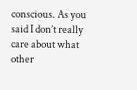conscious. As you said I don’t really care about what other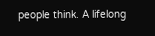people think. A lifelong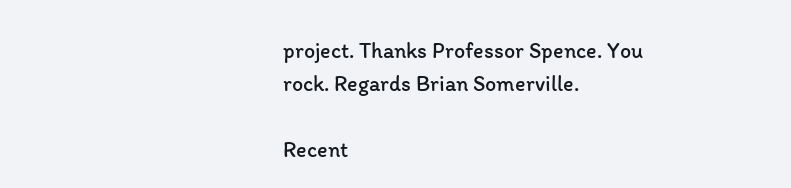project. Thanks Professor Spence. You rock. Regards Brian Somerville.

Recent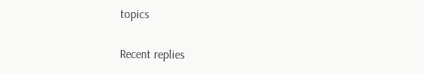topics

Recent replies